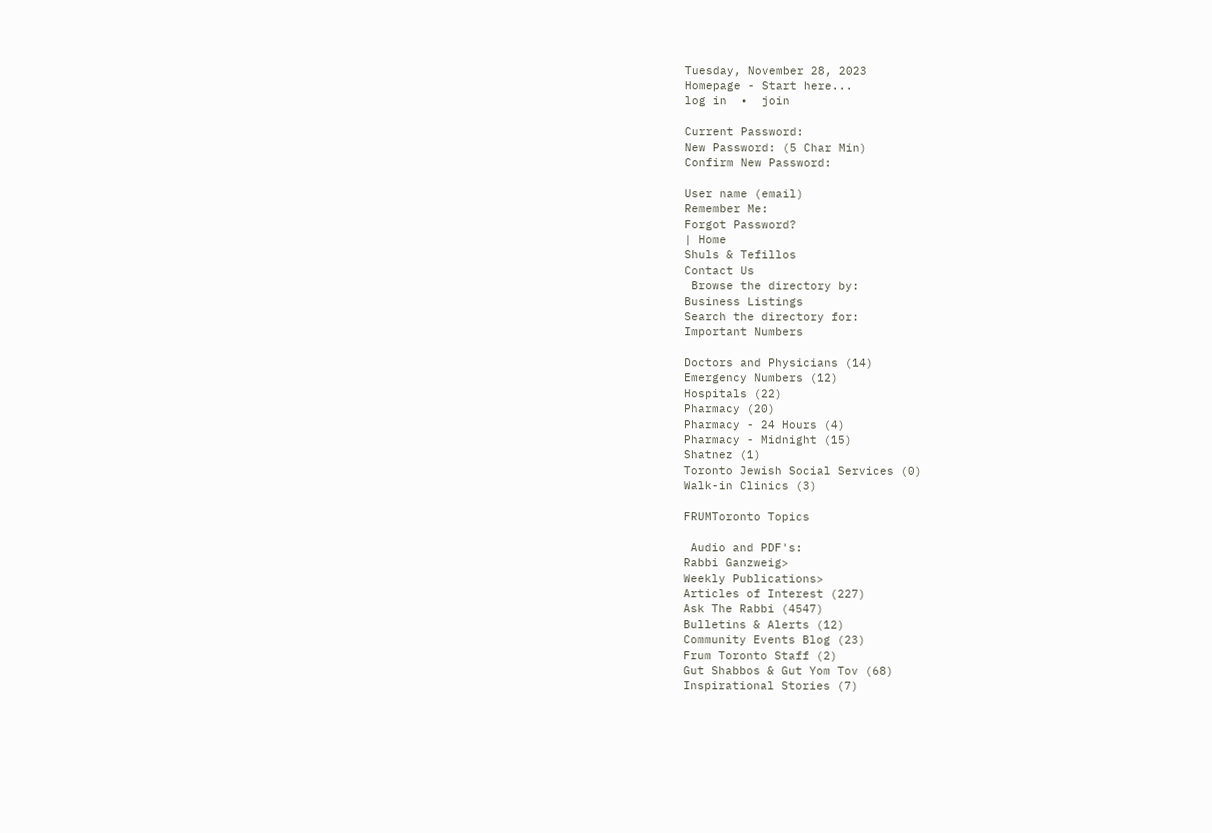Tuesday, November 28, 2023
Homepage - Start here...
log in  •  join

Current Password:
New Password: (5 Char Min)
Confirm New Password:

User name (email)
Remember Me:
Forgot Password?
| Home
Shuls & Tefillos
Contact Us
 Browse the directory by:
Business Listings
Search the directory for:
Important Numbers

Doctors and Physicians (14)
Emergency Numbers (12)
Hospitals (22)
Pharmacy (20)
Pharmacy - 24 Hours (4)
Pharmacy - Midnight (15)
Shatnez (1)
Toronto Jewish Social Services (0)
Walk-in Clinics (3)

FRUMToronto Topics

 Audio and PDF's:
Rabbi Ganzweig>
Weekly Publications>
Articles of Interest (227)
Ask The Rabbi (4547)
Bulletins & Alerts (12)
Community Events Blog (23)
Frum Toronto Staff (2)
Gut Shabbos & Gut Yom Tov (68)
Inspirational Stories (7)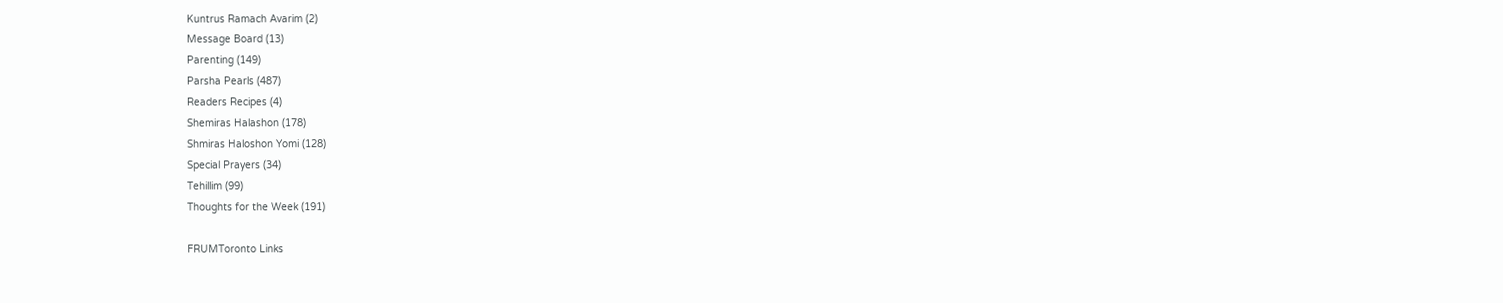Kuntrus Ramach Avarim (2)
Message Board (13)
Parenting (149)
Parsha Pearls (487)
Readers Recipes (4)
Shemiras Halashon (178)
Shmiras Haloshon Yomi (128)
Special Prayers (34)
Tehillim (99)
Thoughts for the Week (191)

FRUMToronto Links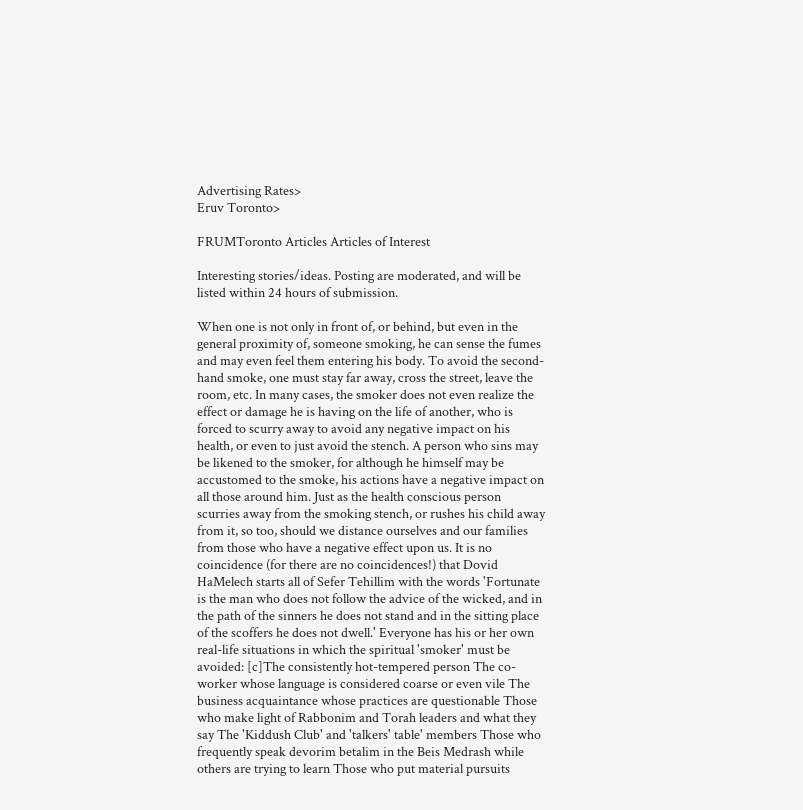Advertising Rates>
Eruv Toronto>

FRUMToronto Articles Articles of Interest

Interesting stories/ideas. Posting are moderated, and will be listed within 24 hours of submission.

When one is not only in front of, or behind, but even in the general proximity of, someone smoking, he can sense the fumes and may even feel them entering his body. To avoid the second-hand smoke, one must stay far away, cross the street, leave the room, etc. In many cases, the smoker does not even realize the effect or damage he is having on the life of another, who is forced to scurry away to avoid any negative impact on his health, or even to just avoid the stench. A person who sins may be likened to the smoker, for although he himself may be accustomed to the smoke, his actions have a negative impact on all those around him. Just as the health conscious person scurries away from the smoking stench, or rushes his child away from it, so too, should we distance ourselves and our families from those who have a negative effect upon us. It is no coincidence (for there are no coincidences!) that Dovid HaMelech starts all of Sefer Tehillim with the words 'Fortunate is the man who does not follow the advice of the wicked, and in the path of the sinners he does not stand and in the sitting place of the scoffers he does not dwell.' Everyone has his or her own real-life situations in which the spiritual 'smoker' must be avoided: [c]The consistently hot-tempered person The co-worker whose language is considered coarse or even vile The business acquaintance whose practices are questionable Those who make light of Rabbonim and Torah leaders and what they say The 'Kiddush Club' and 'talkers' table' members Those who frequently speak devorim betalim in the Beis Medrash while others are trying to learn Those who put material pursuits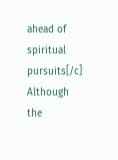ahead of spiritual pursuits[/c] Although the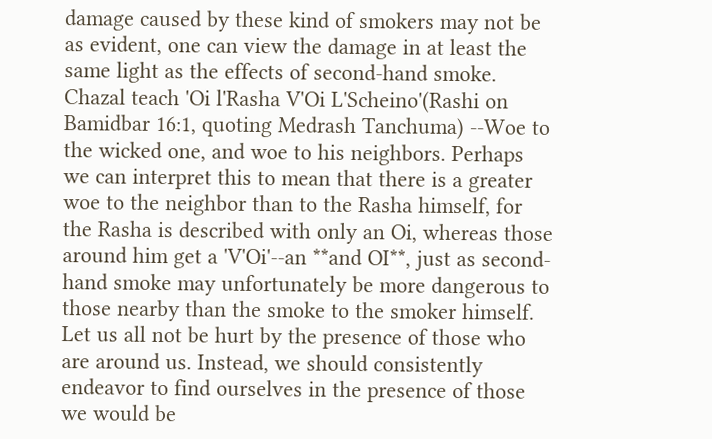damage caused by these kind of smokers may not be as evident, one can view the damage in at least the same light as the effects of second-hand smoke. Chazal teach 'Oi l'Rasha V'Oi L'Scheino'(Rashi on Bamidbar 16:1, quoting Medrash Tanchuma) --Woe to the wicked one, and woe to his neighbors. Perhaps we can interpret this to mean that there is a greater woe to the neighbor than to the Rasha himself, for the Rasha is described with only an Oi, whereas those around him get a 'V'Oi'--an **and OI**, just as second-hand smoke may unfortunately be more dangerous to those nearby than the smoke to the smoker himself. Let us all not be hurt by the presence of those who are around us. Instead, we should consistently endeavor to find ourselves in the presence of those we would be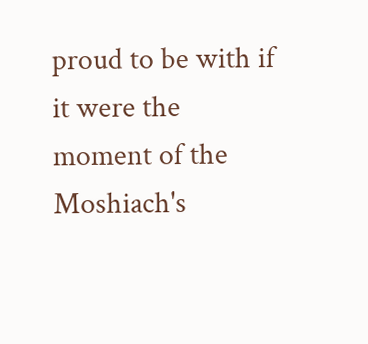proud to be with if it were the moment of the Moshiach's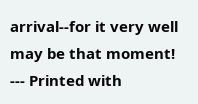arrival--for it very well may be that moment! --- Printed with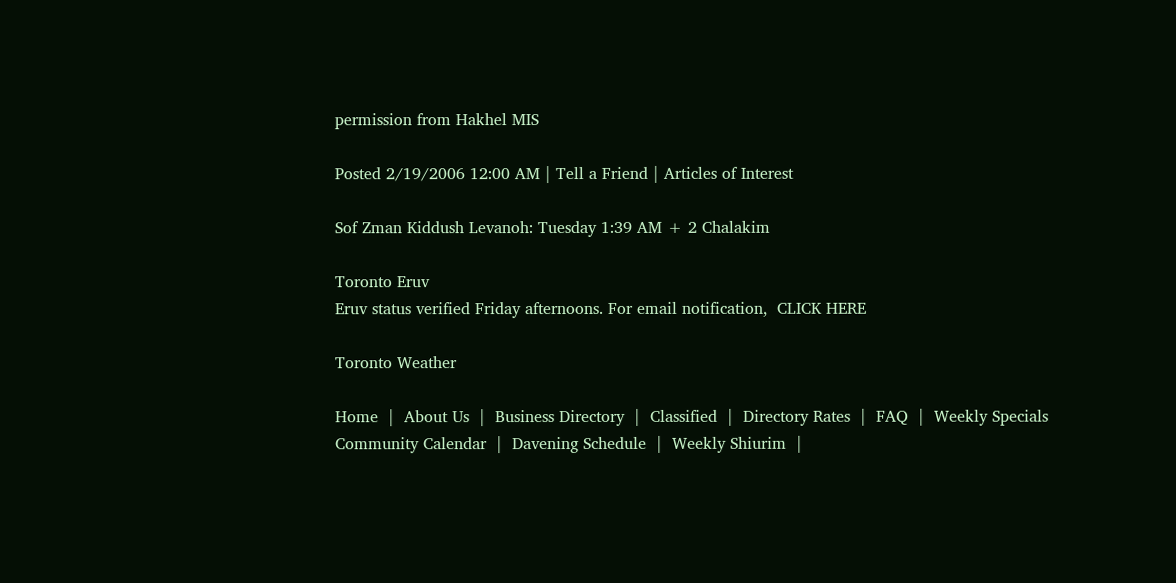permission from Hakhel MIS

Posted 2/19/2006 12:00 AM | Tell a Friend | Articles of Interest

Sof Zman Kiddush Levanoh: Tuesday 1:39 AM + 2 Chalakim

Toronto Eruv
Eruv status verified Friday afternoons. For email notification,  CLICK HERE

Toronto Weather

Home  |  About Us  |  Business Directory  |  Classified  |  Directory Rates  |  FAQ  |  Weekly Specials
Community Calendar  |  Davening Schedule  |  Weekly Shiurim  |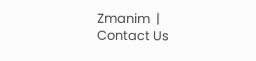Zmanim  |  Contact Us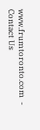www.frumtoronto.com  - Contact Us